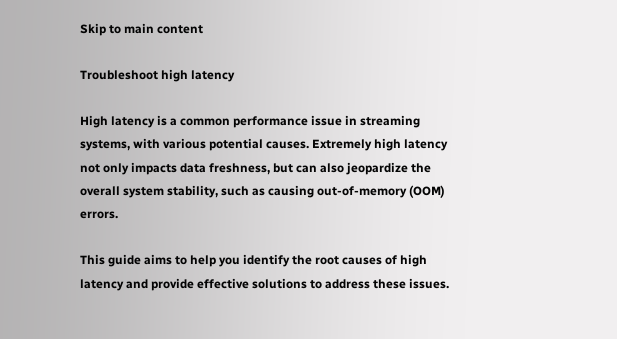Skip to main content

Troubleshoot high latency

High latency is a common performance issue in streaming systems, with various potential causes. Extremely high latency not only impacts data freshness, but can also jeopardize the overall system stability, such as causing out-of-memory (OOM) errors.

This guide aims to help you identify the root causes of high latency and provide effective solutions to address these issues.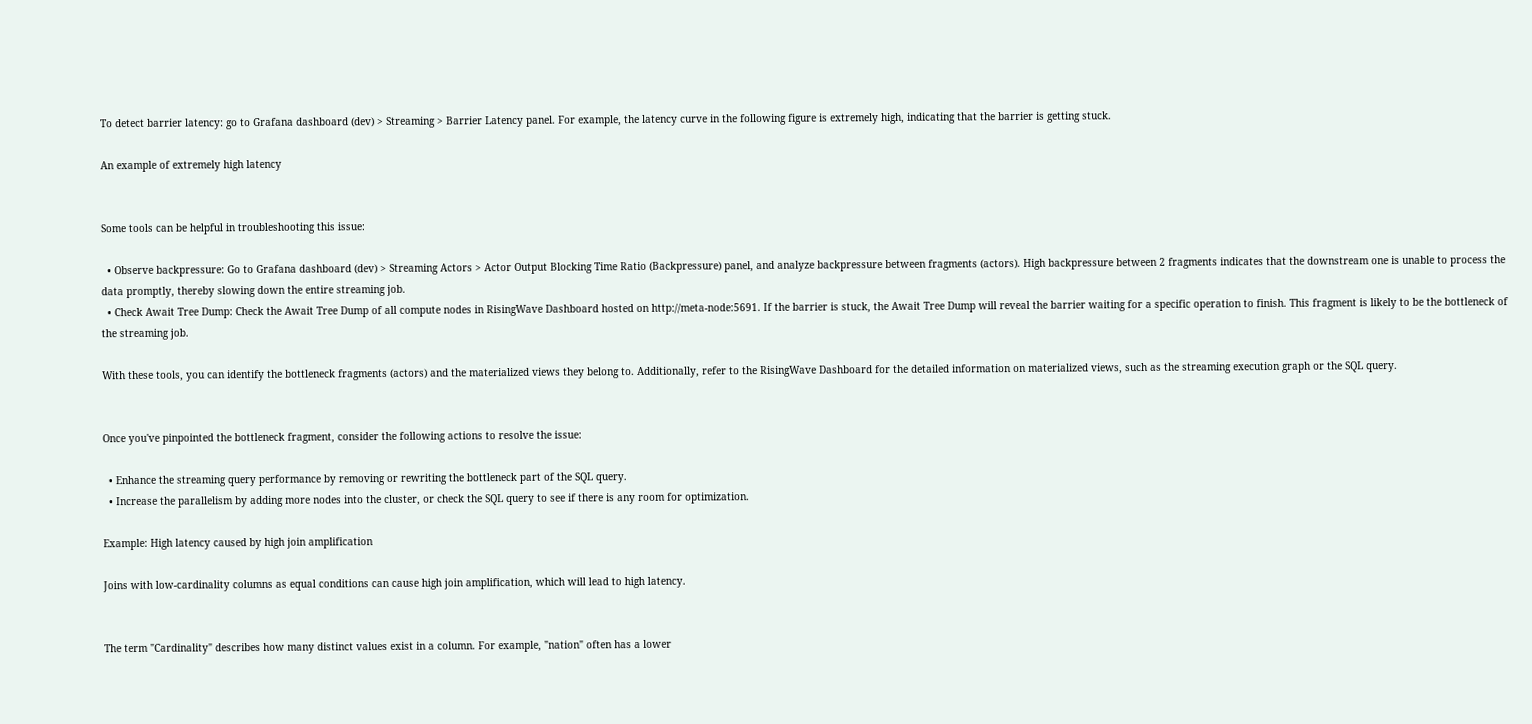To detect barrier latency: go to Grafana dashboard (dev) > Streaming > Barrier Latency panel. For example, the latency curve in the following figure is extremely high, indicating that the barrier is getting stuck.

An example of extremely high latency


Some tools can be helpful in troubleshooting this issue:

  • Observe backpressure: Go to Grafana dashboard (dev) > Streaming Actors > Actor Output Blocking Time Ratio (Backpressure) panel, and analyze backpressure between fragments (actors). High backpressure between 2 fragments indicates that the downstream one is unable to process the data promptly, thereby slowing down the entire streaming job.
  • Check Await Tree Dump: Check the Await Tree Dump of all compute nodes in RisingWave Dashboard hosted on http://meta-node:5691. If the barrier is stuck, the Await Tree Dump will reveal the barrier waiting for a specific operation to finish. This fragment is likely to be the bottleneck of the streaming job.

With these tools, you can identify the bottleneck fragments (actors) and the materialized views they belong to. Additionally, refer to the RisingWave Dashboard for the detailed information on materialized views, such as the streaming execution graph or the SQL query.


Once you've pinpointed the bottleneck fragment, consider the following actions to resolve the issue:

  • Enhance the streaming query performance by removing or rewriting the bottleneck part of the SQL query.
  • Increase the parallelism by adding more nodes into the cluster, or check the SQL query to see if there is any room for optimization.

Example: High latency caused by high join amplification

Joins with low-cardinality columns as equal conditions can cause high join amplification, which will lead to high latency.


The term "Cardinality" describes how many distinct values exist in a column. For example, "nation" often has a lower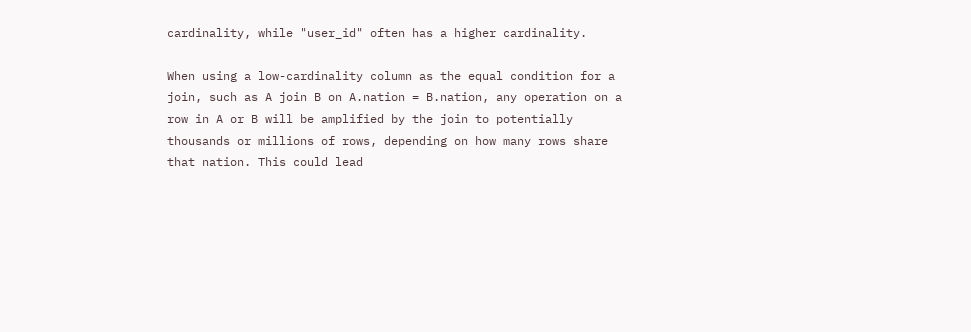cardinality, while "user_id" often has a higher cardinality.

When using a low-cardinality column as the equal condition for a join, such as A join B on A.nation = B.nation, any operation on a row in A or B will be amplified by the join to potentially thousands or millions of rows, depending on how many rows share that nation. This could lead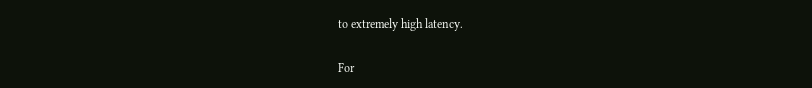to extremely high latency.

For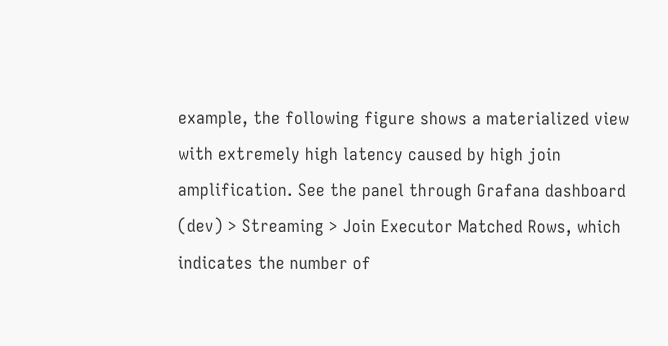example, the following figure shows a materialized view with extremely high latency caused by high join amplification. See the panel through Grafana dashboard (dev) > Streaming > Join Executor Matched Rows, which indicates the number of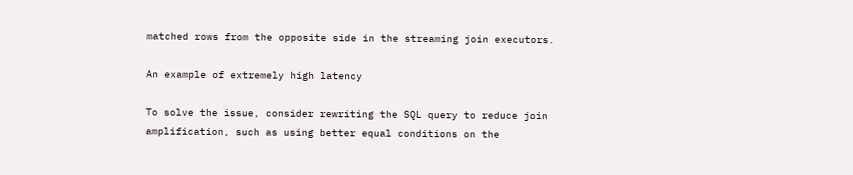matched rows from the opposite side in the streaming join executors.

An example of extremely high latency

To solve the issue, consider rewriting the SQL query to reduce join amplification, such as using better equal conditions on the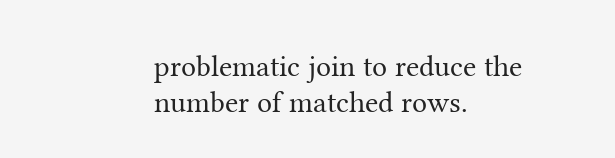problematic join to reduce the number of matched rows.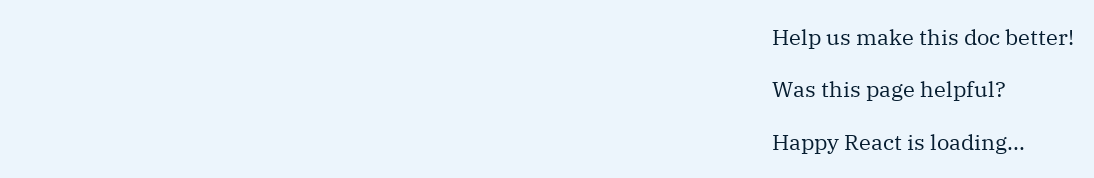Help us make this doc better!

Was this page helpful?

Happy React is loading...